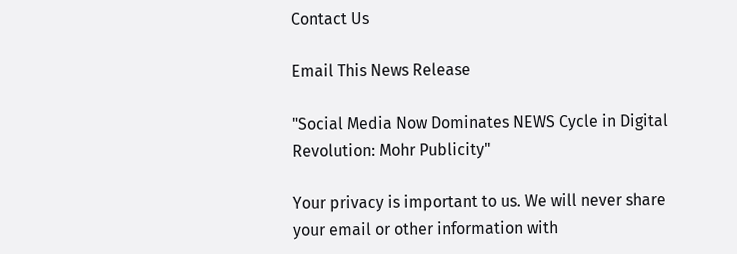Contact Us

Email This News Release

"Social Media Now Dominates NEWS Cycle in Digital Revolution: Mohr Publicity"

Your privacy is important to us. We will never share your email or other information with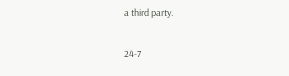a third party.

24-7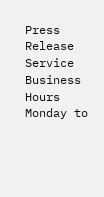Press Release Service
Business Hours
Monday to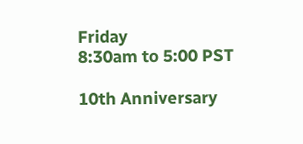Friday
8:30am to 5:00 PST

10th Anniversary